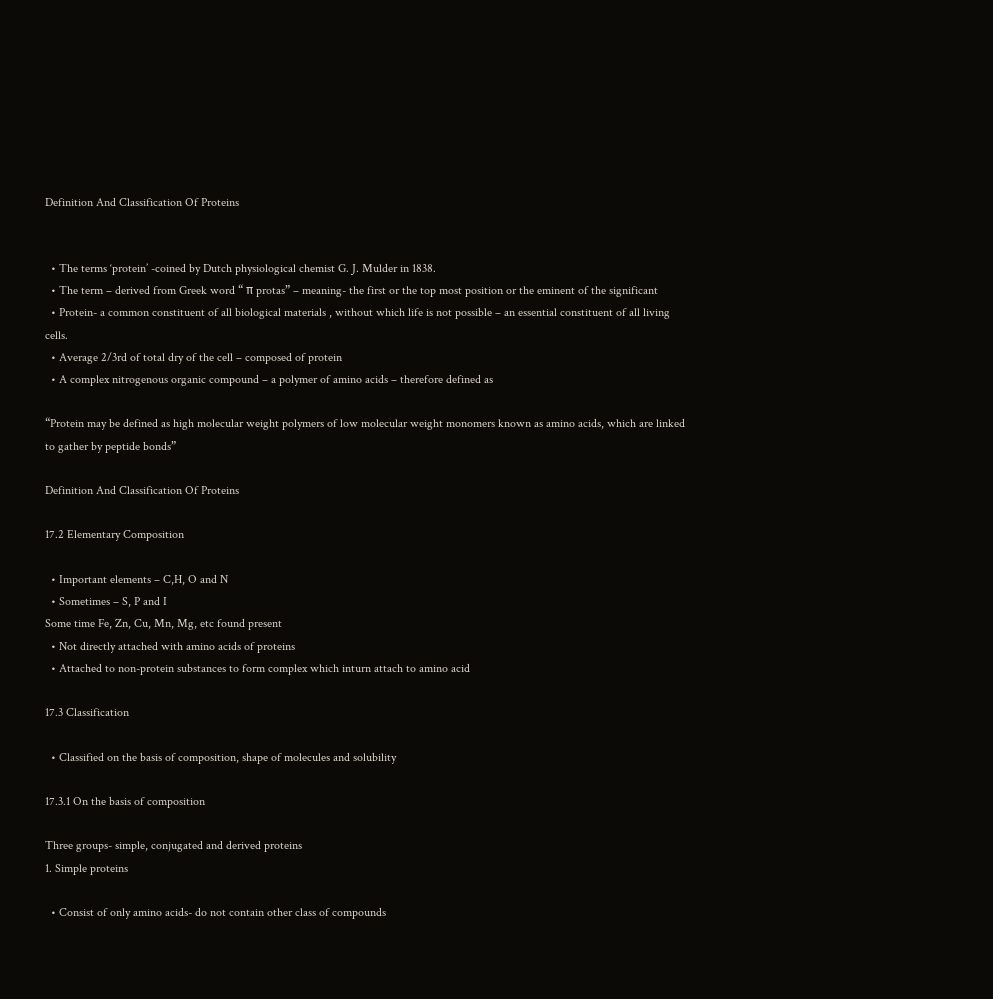Definition And Classification Of Proteins


  • The terms ‘protein’ -coined by Dutch physiological chemist G. J. Mulder in 1838.
  • The term – derived from Greek word “ π protas” – meaning- the first or the top most position or the eminent of the significant
  • Protein- a common constituent of all biological materials , without which life is not possible – an essential constituent of all living cells.
  • Average 2/3rd of total dry of the cell – composed of protein
  • A complex nitrogenous organic compound – a polymer of amino acids – therefore defined as

“Protein may be defined as high molecular weight polymers of low molecular weight monomers known as amino acids, which are linked to gather by peptide bonds”

Definition And Classification Of Proteins

17.2 Elementary Composition

  • Important elements – C,H, O and N
  • Sometimes – S, P and I
Some time Fe, Zn, Cu, Mn, Mg, etc found present
  • Not directly attached with amino acids of proteins
  • Attached to non-protein substances to form complex which inturn attach to amino acid

17.3 Classification

  • Classified on the basis of composition, shape of molecules and solubility

17.3.1 On the basis of composition

Three groups- simple, conjugated and derived proteins
1. Simple proteins

  • Consist of only amino acids- do not contain other class of compounds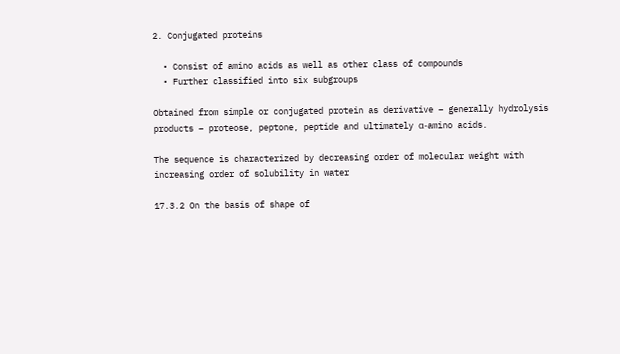2. Conjugated proteins

  • Consist of amino acids as well as other class of compounds
  • Further classified into six subgroups

Obtained from simple or conjugated protein as derivative – generally hydrolysis products – proteose, peptone, peptide and ultimately α-amino acids.

The sequence is characterized by decreasing order of molecular weight with increasing order of solubility in water

17.3.2 On the basis of shape of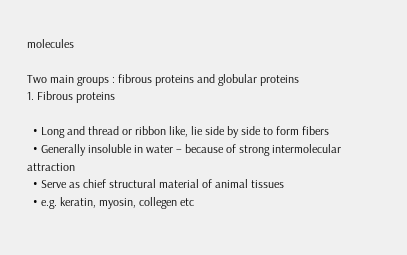molecules

Two main groups : fibrous proteins and globular proteins
1. Fibrous proteins

  • Long and thread or ribbon like, lie side by side to form fibers
  • Generally insoluble in water – because of strong intermolecular attraction
  • Serve as chief structural material of animal tissues
  • e.g. keratin, myosin, collegen etc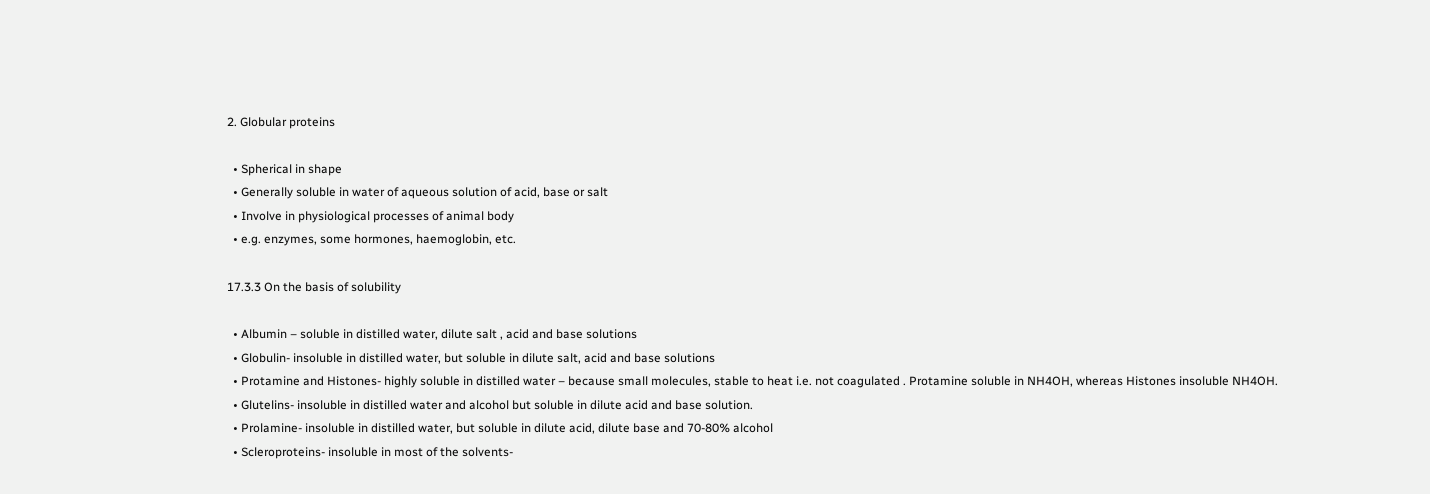2. Globular proteins

  • Spherical in shape
  • Generally soluble in water of aqueous solution of acid, base or salt
  • Involve in physiological processes of animal body
  • e.g. enzymes, some hormones, haemoglobin, etc.

17.3.3 On the basis of solubility

  • Albumin – soluble in distilled water, dilute salt , acid and base solutions
  • Globulin- insoluble in distilled water, but soluble in dilute salt, acid and base solutions
  • Protamine and Histones- highly soluble in distilled water – because small molecules, stable to heat i.e. not coagulated . Protamine soluble in NH4OH, whereas Histones insoluble NH4OH.
  • Glutelins- insoluble in distilled water and alcohol but soluble in dilute acid and base solution.
  • Prolamine- insoluble in distilled water, but soluble in dilute acid, dilute base and 70-80% alcohol
  • Scleroproteins- insoluble in most of the solvents-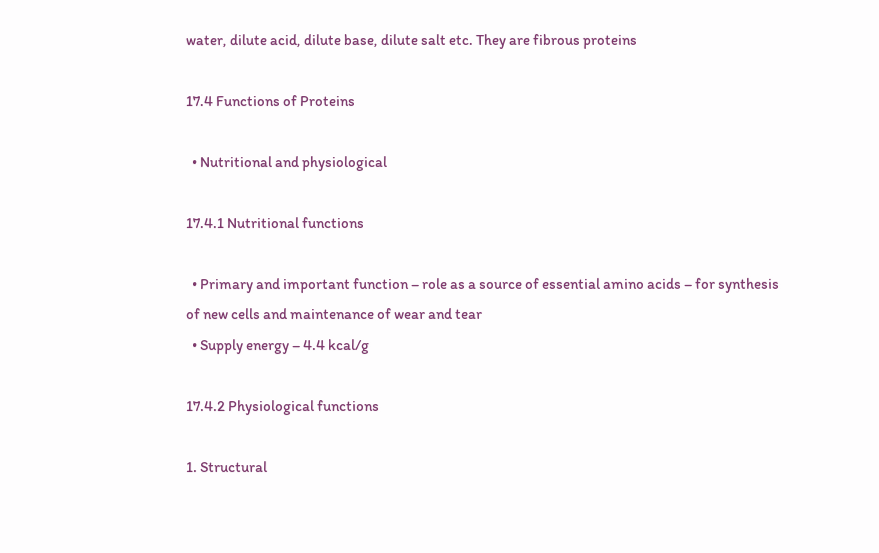water, dilute acid, dilute base, dilute salt etc. They are fibrous proteins

17.4 Functions of Proteins

  • Nutritional and physiological

17.4.1 Nutritional functions

  • Primary and important function – role as a source of essential amino acids – for synthesis of new cells and maintenance of wear and tear
  • Supply energy – 4.4 kcal/g

17.4.2 Physiological functions

1. Structural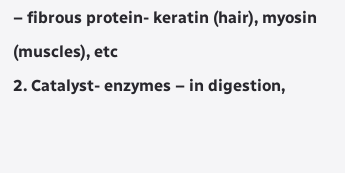– fibrous protein- keratin (hair), myosin (muscles), etc
2. Catalyst- enzymes – in digestion,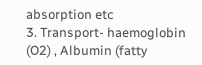absorption etc
3. Transport- haemoglobin (O2) , Albumin (fatty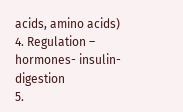acids, amino acids)
4. Regulation – hormones- insulin- digestion
5.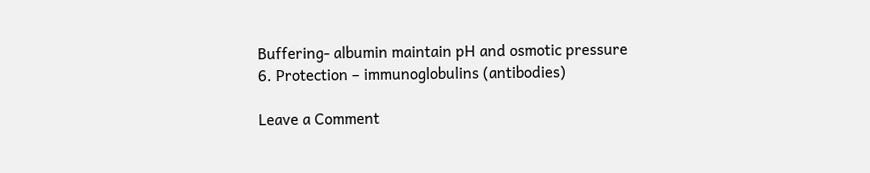Buffering- albumin maintain pH and osmotic pressure
6. Protection – immunoglobulins (antibodies)

Leave a Comment